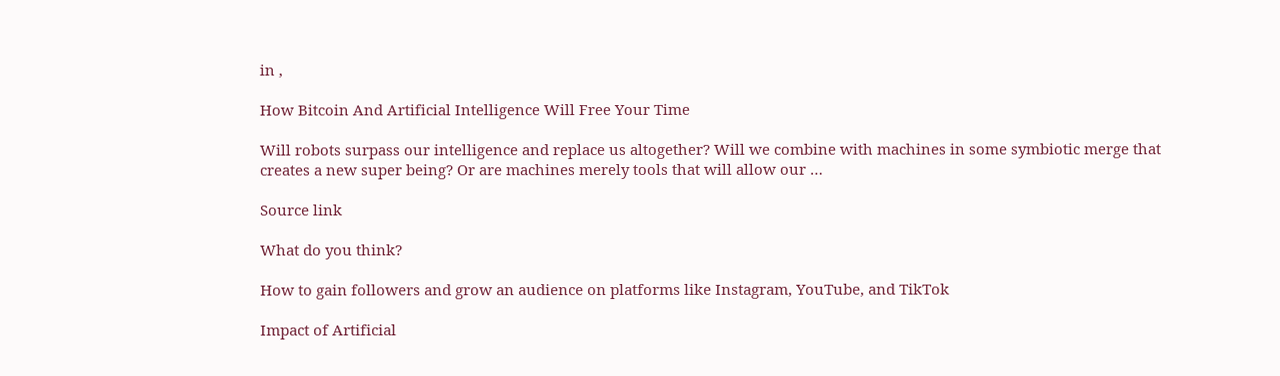in ,

How Bitcoin And Artificial Intelligence Will Free Your Time

Will robots surpass our intelligence and replace us altogether? Will we combine with machines in some symbiotic merge that creates a new super being? Or are machines merely tools that will allow our …

Source link

What do you think?

How to gain followers and grow an audience on platforms like Instagram, YouTube, and TikTok

Impact of Artificial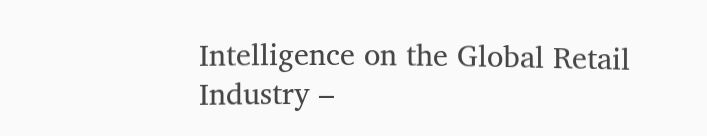Intelligence on the Global Retail Industry –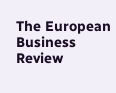The European Business Review